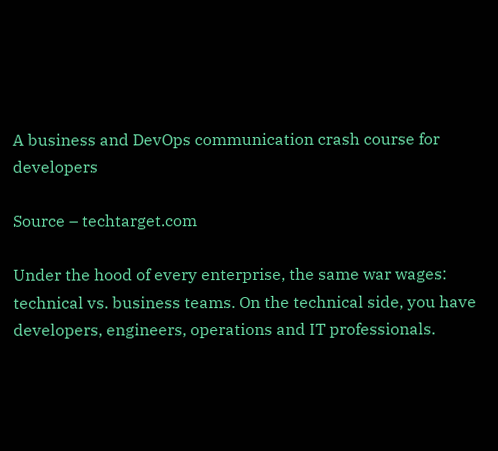A business and DevOps communication crash course for developers

Source – techtarget.com

Under the hood of every enterprise, the same war wages: technical vs. business teams. On the technical side, you have developers, engineers, operations and IT professionals.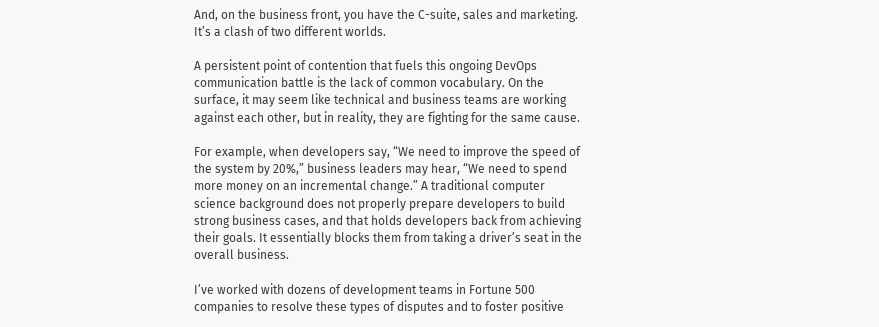And, on the business front, you have the C-suite, sales and marketing. It’s a clash of two different worlds.

A persistent point of contention that fuels this ongoing DevOps communication battle is the lack of common vocabulary. On the surface, it may seem like technical and business teams are working against each other, but in reality, they are fighting for the same cause.

For example, when developers say, “We need to improve the speed of the system by 20%,” business leaders may hear, “We need to spend more money on an incremental change.” A traditional computer science background does not properly prepare developers to build strong business cases, and that holds developers back from achieving their goals. It essentially blocks them from taking a driver’s seat in the overall business.

I’ve worked with dozens of development teams in Fortune 500 companies to resolve these types of disputes and to foster positive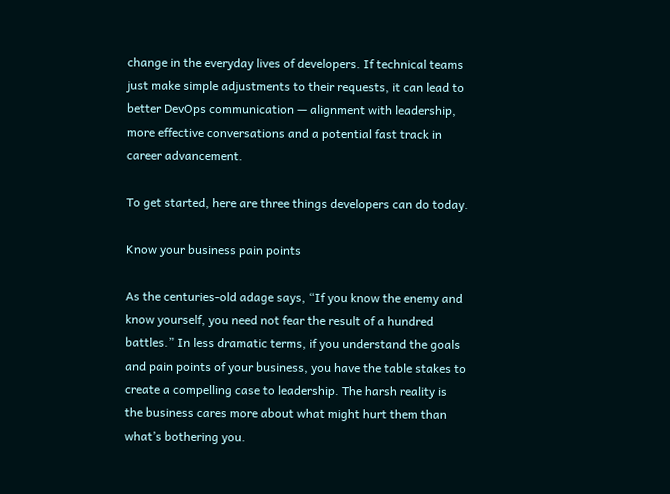change in the everyday lives of developers. If technical teams just make simple adjustments to their requests, it can lead to better DevOps communication — alignment with leadership, more effective conversations and a potential fast track in career advancement.

To get started, here are three things developers can do today.

Know your business pain points

As the centuries-old adage says, “If you know the enemy and know yourself, you need not fear the result of a hundred battles.” In less dramatic terms, if you understand the goals and pain points of your business, you have the table stakes to create a compelling case to leadership. The harsh reality is the business cares more about what might hurt them than what’s bothering you.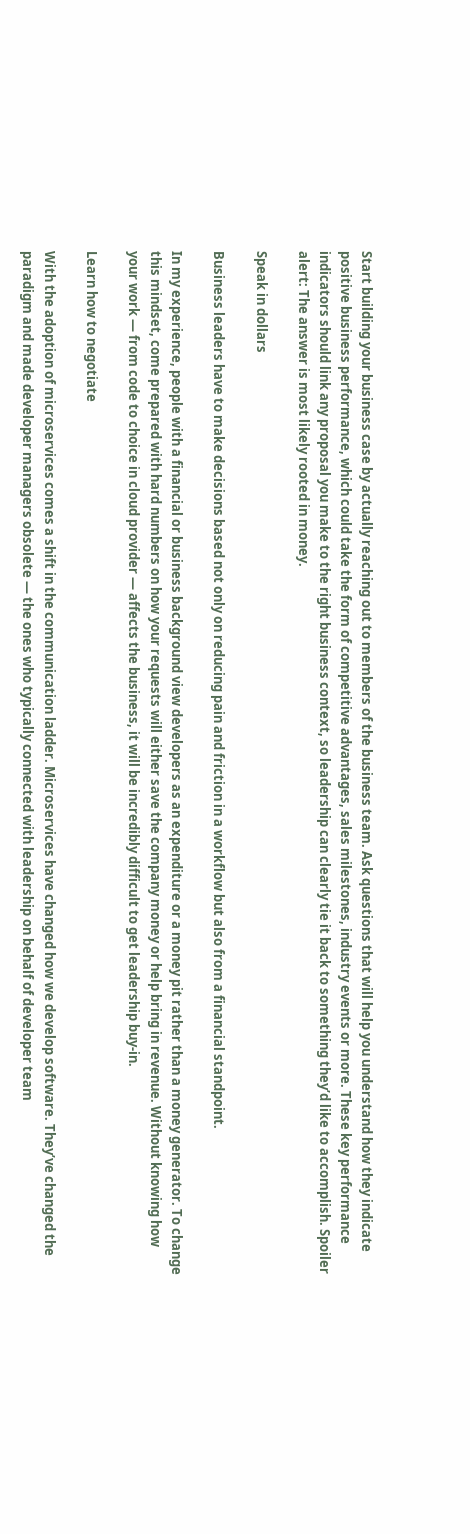Start building your business case by actually reaching out to members of the business team. Ask questions that will help you understand how they indicate positive business performance, which could take the form of competitive advantages, sales milestones, industry events or more. These key performance indicators should link any proposal you make to the right business context, so leadership can clearly tie it back to something they’d like to accomplish. Spoiler alert: The answer is most likely rooted in money.

Speak in dollars

Business leaders have to make decisions based not only on reducing pain and friction in a workflow but also from a financial standpoint.

In my experience, people with a financial or business background view developers as an expenditure or a money pit rather than a money generator. To change this mindset, come prepared with hard numbers on how your requests will either save the company money or help bring in revenue. Without knowing how your work — from code to choice in cloud provider — affects the business, it will be incredibly difficult to get leadership buy-in.

Learn how to negotiate

With the adoption of microservices comes a shift in the communication ladder. Microservices have changed how we develop software. They’ve changed the paradigm and made developer managers obsolete — the ones who typically connected with leadership on behalf of developer team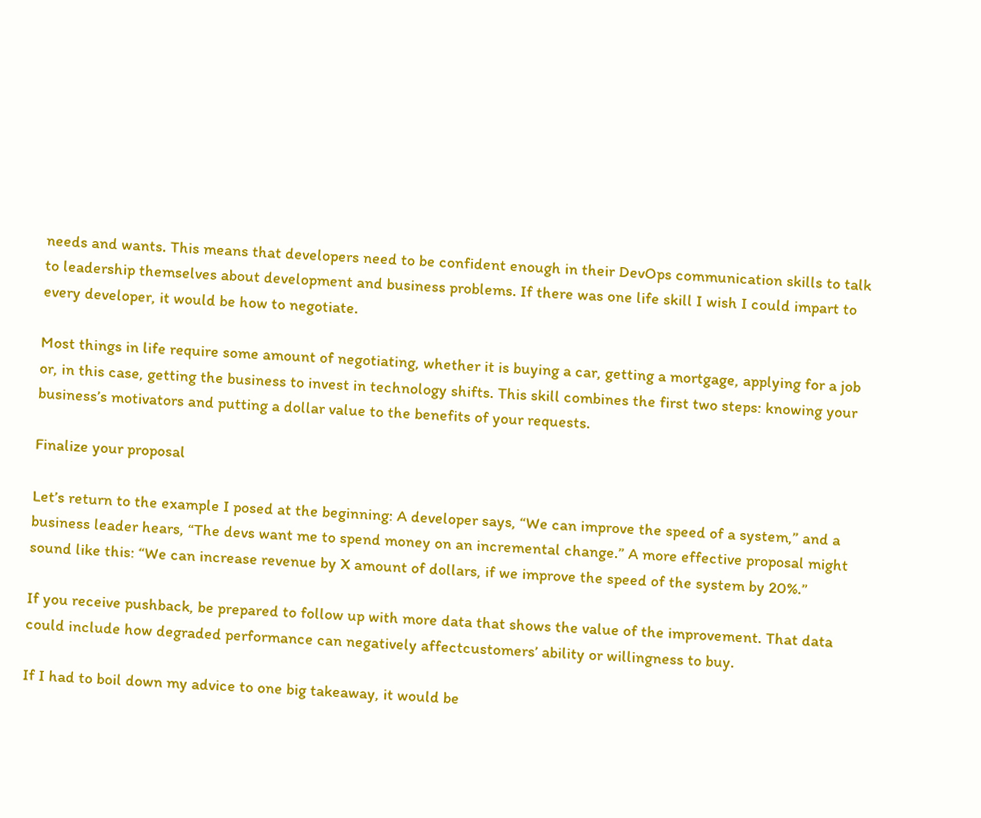needs and wants. This means that developers need to be confident enough in their DevOps communication skills to talk to leadership themselves about development and business problems. If there was one life skill I wish I could impart to every developer, it would be how to negotiate.

Most things in life require some amount of negotiating, whether it is buying a car, getting a mortgage, applying for a job or, in this case, getting the business to invest in technology shifts. This skill combines the first two steps: knowing your business’s motivators and putting a dollar value to the benefits of your requests.

Finalize your proposal

Let’s return to the example I posed at the beginning: A developer says, “We can improve the speed of a system,” and a business leader hears, “The devs want me to spend money on an incremental change.” A more effective proposal might sound like this: “We can increase revenue by X amount of dollars, if we improve the speed of the system by 20%.”

If you receive pushback, be prepared to follow up with more data that shows the value of the improvement. That data could include how degraded performance can negatively affectcustomers’ ability or willingness to buy.

If I had to boil down my advice to one big takeaway, it would be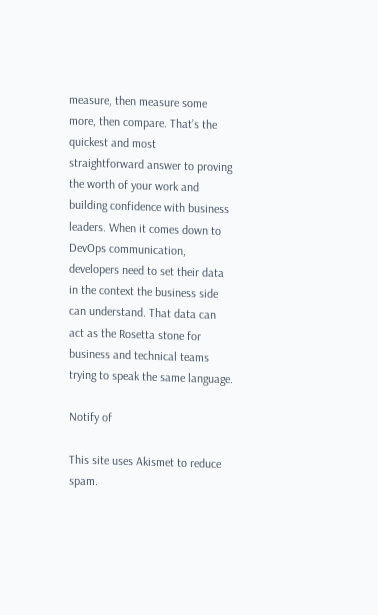measure, then measure some more, then compare. That’s the quickest and most straightforward answer to proving the worth of your work and building confidence with business leaders. When it comes down to DevOps communication, developers need to set their data in the context the business side can understand. That data can act as the Rosetta stone for business and technical teams trying to speak the same language.

Notify of

This site uses Akismet to reduce spam.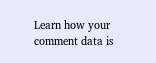Learn how your comment data is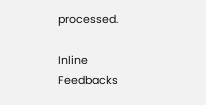processed.

Inline Feedbacks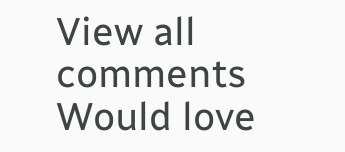View all comments
Would love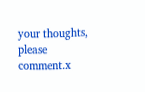your thoughts, please comment.x